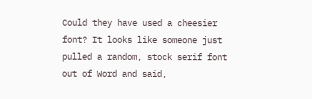Could they have used a cheesier font? It looks like someone just pulled a random, stock serif font out of Word and said,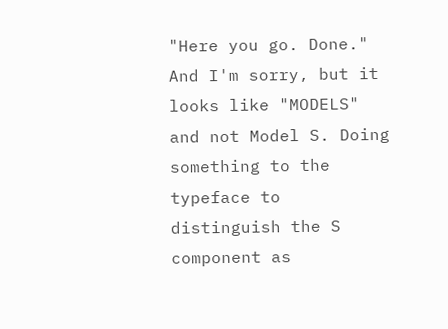"Here you go. Done." And I'm sorry, but it looks like "MODELS" and not Model S. Doing something to the typeface to distinguish the S component as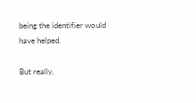being the identifier would have helped.

But really.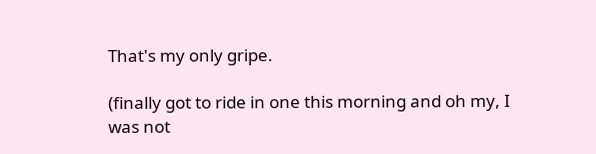That's my only gripe.

(finally got to ride in one this morning and oh my, I was not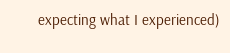expecting what I experienced)